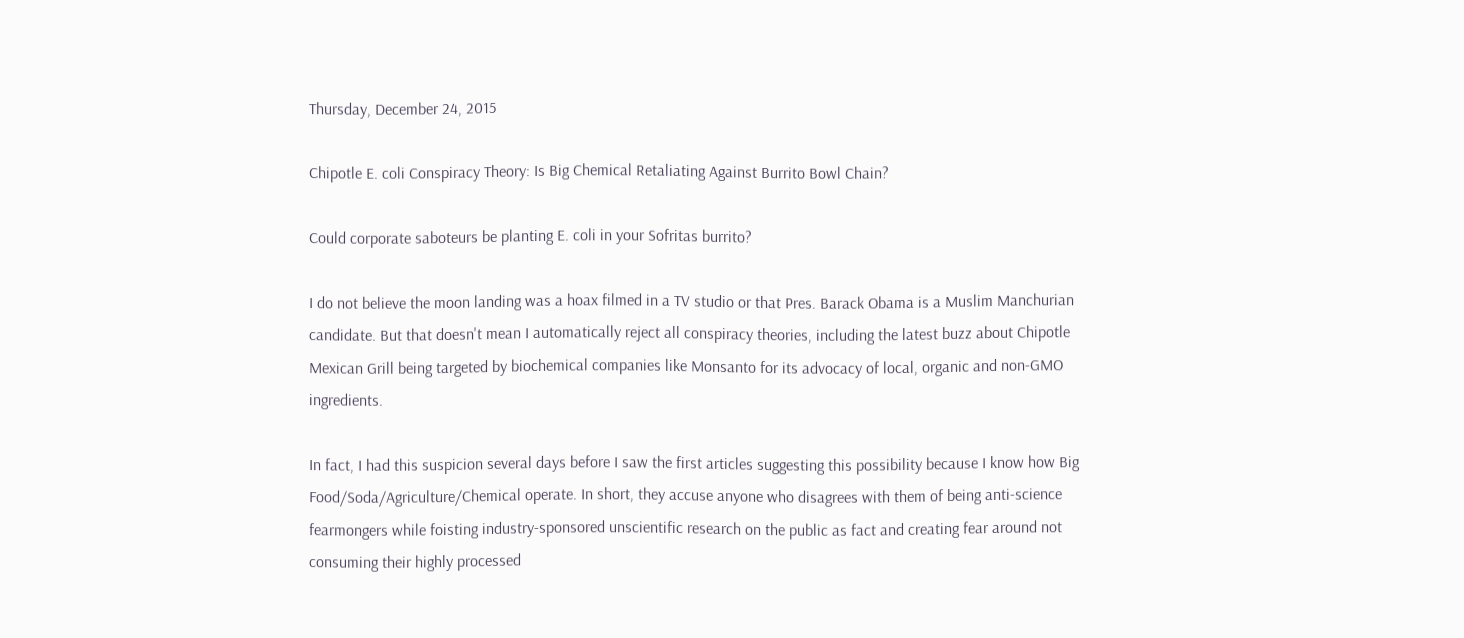Thursday, December 24, 2015

Chipotle E. coli Conspiracy Theory: Is Big Chemical Retaliating Against Burrito Bowl Chain?

Could corporate saboteurs be planting E. coli in your Sofritas burrito?

I do not believe the moon landing was a hoax filmed in a TV studio or that Pres. Barack Obama is a Muslim Manchurian candidate. But that doesn't mean I automatically reject all conspiracy theories, including the latest buzz about Chipotle Mexican Grill being targeted by biochemical companies like Monsanto for its advocacy of local, organic and non-GMO ingredients.

In fact, I had this suspicion several days before I saw the first articles suggesting this possibility because I know how Big Food/Soda/Agriculture/Chemical operate. In short, they accuse anyone who disagrees with them of being anti-science fearmongers while foisting industry-sponsored unscientific research on the public as fact and creating fear around not consuming their highly processed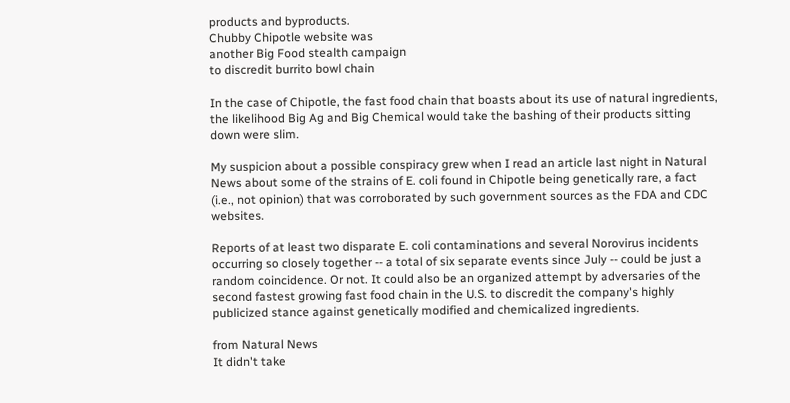products and byproducts.
Chubby Chipotle website was
another Big Food stealth campaign
to discredit burrito bowl chain

In the case of Chipotle, the fast food chain that boasts about its use of natural ingredients, the likelihood Big Ag and Big Chemical would take the bashing of their products sitting down were slim.

My suspicion about a possible conspiracy grew when I read an article last night in Natural News about some of the strains of E. coli found in Chipotle being genetically rare, a fact (i.e., not opinion) that was corroborated by such government sources as the FDA and CDC websites.

Reports of at least two disparate E. coli contaminations and several Norovirus incidents occurring so closely together -- a total of six separate events since July -- could be just a random coincidence. Or not. It could also be an organized attempt by adversaries of the second fastest growing fast food chain in the U.S. to discredit the company's highly publicized stance against genetically modified and chemicalized ingredients.

from Natural News
It didn't take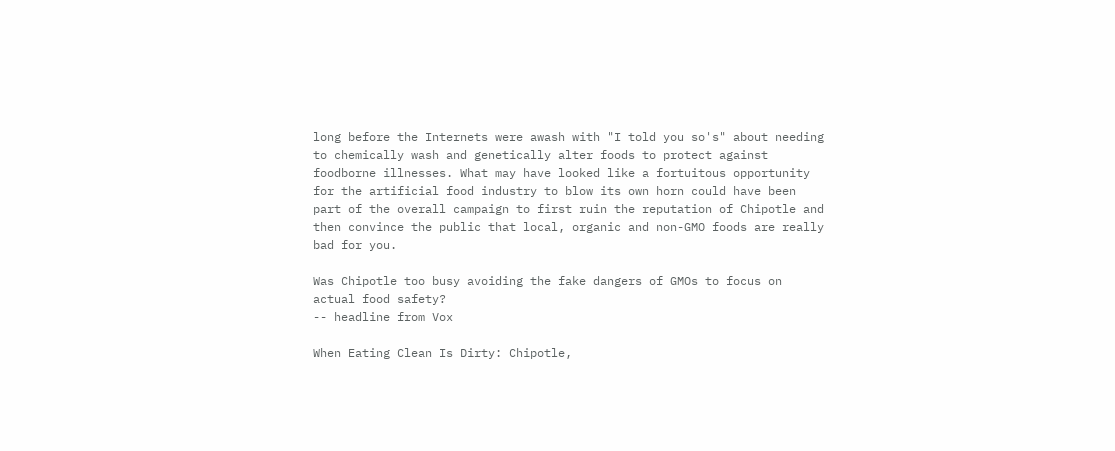long before the Internets were awash with "I told you so's" about needing to chemically wash and genetically alter foods to protect against foodborne illnesses. What may have looked like a fortuitous opportunity for the artificial food industry to blow its own horn could have been part of the overall campaign to first ruin the reputation of Chipotle and then convince the public that local, organic and non-GMO foods are really bad for you.

Was Chipotle too busy avoiding the fake dangers of GMOs to focus on actual food safety?
-- headline from Vox

When Eating Clean Is Dirty: Chipotle,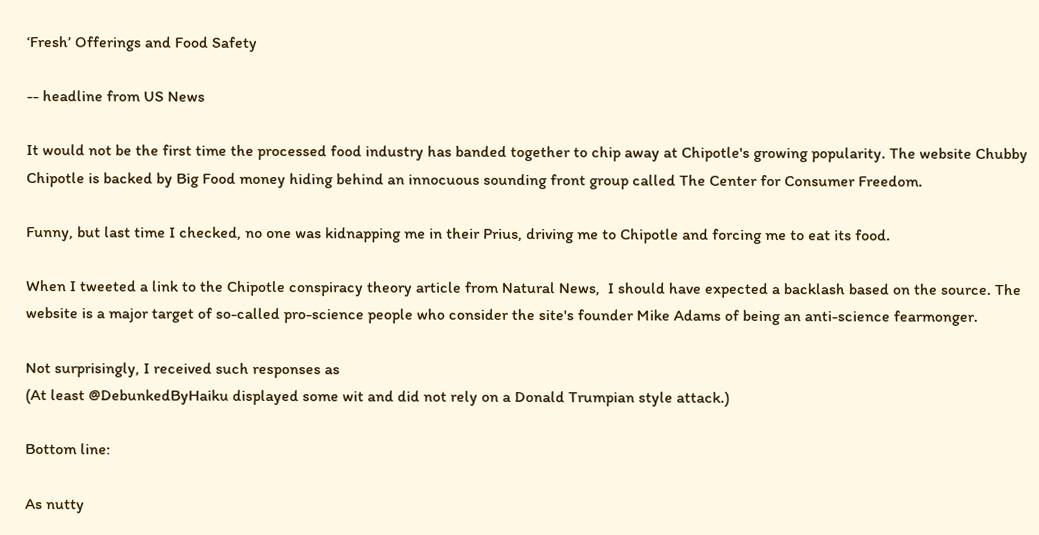‘Fresh’ Offerings and Food Safety

-- headline from US News

It would not be the first time the processed food industry has banded together to chip away at Chipotle's growing popularity. The website Chubby Chipotle is backed by Big Food money hiding behind an innocuous sounding front group called The Center for Consumer Freedom.

Funny, but last time I checked, no one was kidnapping me in their Prius, driving me to Chipotle and forcing me to eat its food.

When I tweeted a link to the Chipotle conspiracy theory article from Natural News,  I should have expected a backlash based on the source. The website is a major target of so-called pro-science people who consider the site's founder Mike Adams of being an anti-science fearmonger.

Not surprisingly, I received such responses as
(At least @DebunkedByHaiku displayed some wit and did not rely on a Donald Trumpian style attack.)

Bottom line:

As nutty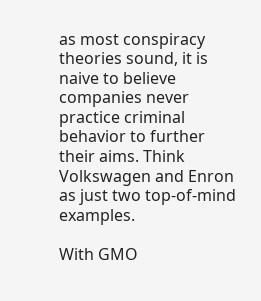as most conspiracy theories sound, it is naive to believe companies never practice criminal behavior to further their aims. Think Volkswagen and Enron as just two top-of-mind examples.

With GMO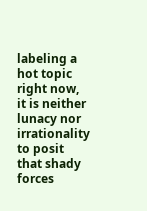labeling a hot topic right now, it is neither lunacy nor irrationality to posit that shady forces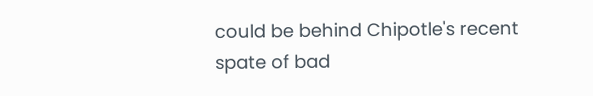could be behind Chipotle's recent spate of bad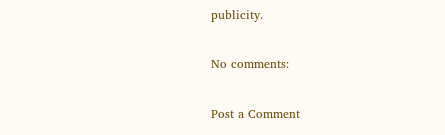publicity.

No comments:

Post a Comment